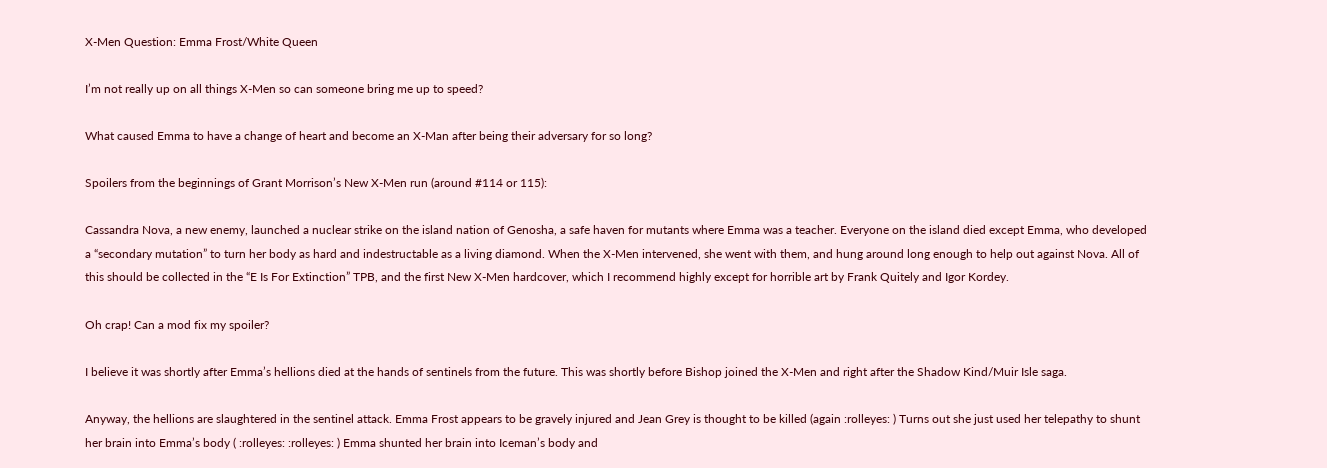X-Men Question: Emma Frost/White Queen

I’m not really up on all things X-Men so can someone bring me up to speed?

What caused Emma to have a change of heart and become an X-Man after being their adversary for so long?

Spoilers from the beginnings of Grant Morrison’s New X-Men run (around #114 or 115):

Cassandra Nova, a new enemy, launched a nuclear strike on the island nation of Genosha, a safe haven for mutants where Emma was a teacher. Everyone on the island died except Emma, who developed a “secondary mutation” to turn her body as hard and indestructable as a living diamond. When the X-Men intervened, she went with them, and hung around long enough to help out against Nova. All of this should be collected in the “E Is For Extinction” TPB, and the first New X-Men hardcover, which I recommend highly except for horrible art by Frank Quitely and Igor Kordey.

Oh crap! Can a mod fix my spoiler?

I believe it was shortly after Emma’s hellions died at the hands of sentinels from the future. This was shortly before Bishop joined the X-Men and right after the Shadow Kind/Muir Isle saga.

Anyway, the hellions are slaughtered in the sentinel attack. Emma Frost appears to be gravely injured and Jean Grey is thought to be killed (again :rolleyes: ) Turns out she just used her telepathy to shunt her brain into Emma’s body ( :rolleyes: :rolleyes: ) Emma shunted her brain into Iceman’s body and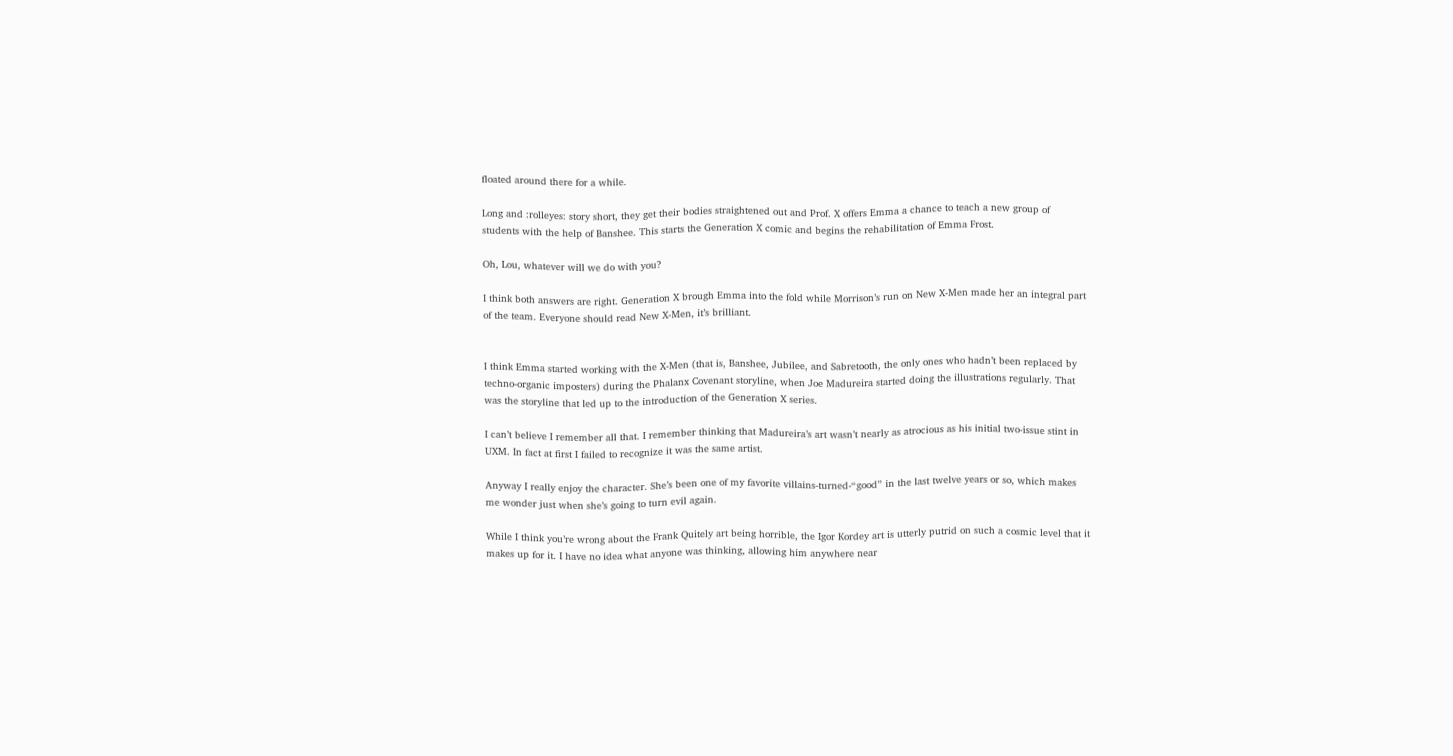floated around there for a while.

Long and :rolleyes: story short, they get their bodies straightened out and Prof. X offers Emma a chance to teach a new group of students with the help of Banshee. This starts the Generation X comic and begins the rehabilitation of Emma Frost.

Oh, Lou, whatever will we do with you?

I think both answers are right. Generation X brough Emma into the fold while Morrison’s run on New X-Men made her an integral part of the team. Everyone should read New X-Men, it’s brilliant.


I think Emma started working with the X-Men (that is, Banshee, Jubilee, and Sabretooth, the only ones who hadn’t been replaced by techno-organic imposters) during the Phalanx Covenant storyline, when Joe Madureira started doing the illustrations regularly. That was the storyline that led up to the introduction of the Generation X series.

I can’t believe I remember all that. I remember thinking that Madureira’s art wasn’t nearly as atrocious as his initial two-issue stint in UXM. In fact at first I failed to recognize it was the same artist.

Anyway I really enjoy the character. She’s been one of my favorite villains-turned-“good” in the last twelve years or so, which makes me wonder just when she’s going to turn evil again.

While I think you’re wrong about the Frank Quitely art being horrible, the Igor Kordey art is utterly putrid on such a cosmic level that it makes up for it. I have no idea what anyone was thinking, allowing him anywhere near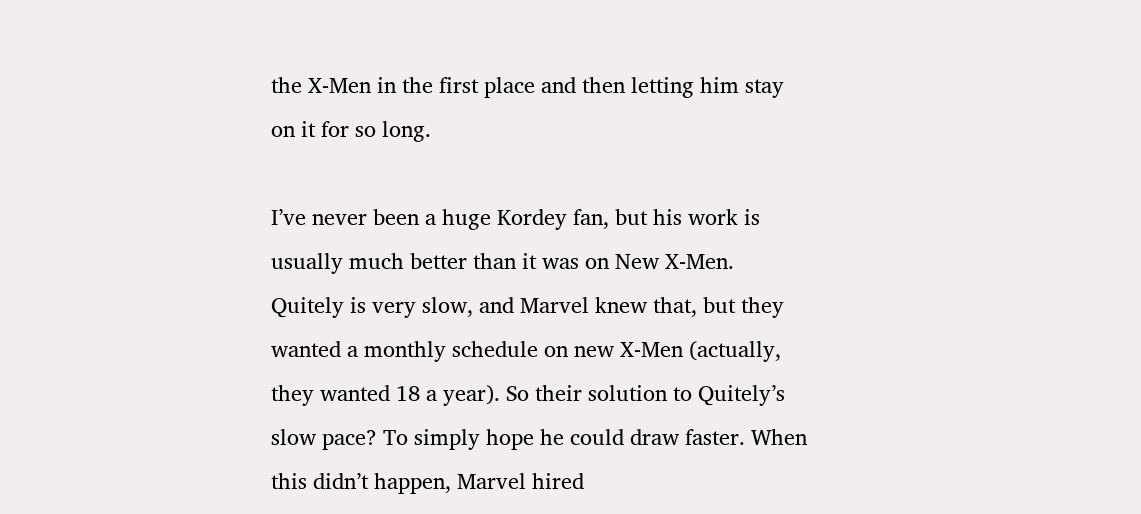the X-Men in the first place and then letting him stay on it for so long.

I’ve never been a huge Kordey fan, but his work is usually much better than it was on New X-Men. Quitely is very slow, and Marvel knew that, but they wanted a monthly schedule on new X-Men (actually, they wanted 18 a year). So their solution to Quitely’s slow pace? To simply hope he could draw faster. When this didn’t happen, Marvel hired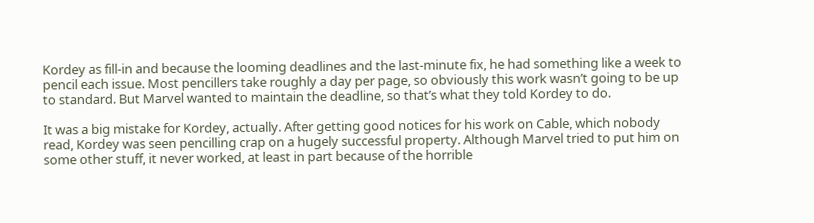Kordey as fill-in and because the looming deadlines and the last-minute fix, he had something like a week to pencil each issue. Most pencillers take roughly a day per page, so obviously this work wasn’t going to be up to standard. But Marvel wanted to maintain the deadline, so that’s what they told Kordey to do.

It was a big mistake for Kordey, actually. After getting good notices for his work on Cable, which nobody read, Kordey was seen pencilling crap on a hugely successful property. Although Marvel tried to put him on some other stuff, it never worked, at least in part because of the horrible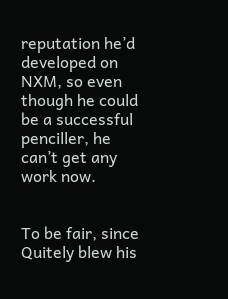reputation he’d developed on NXM, so even though he could be a successful penciller, he can’t get any work now.


To be fair, since Quitely blew his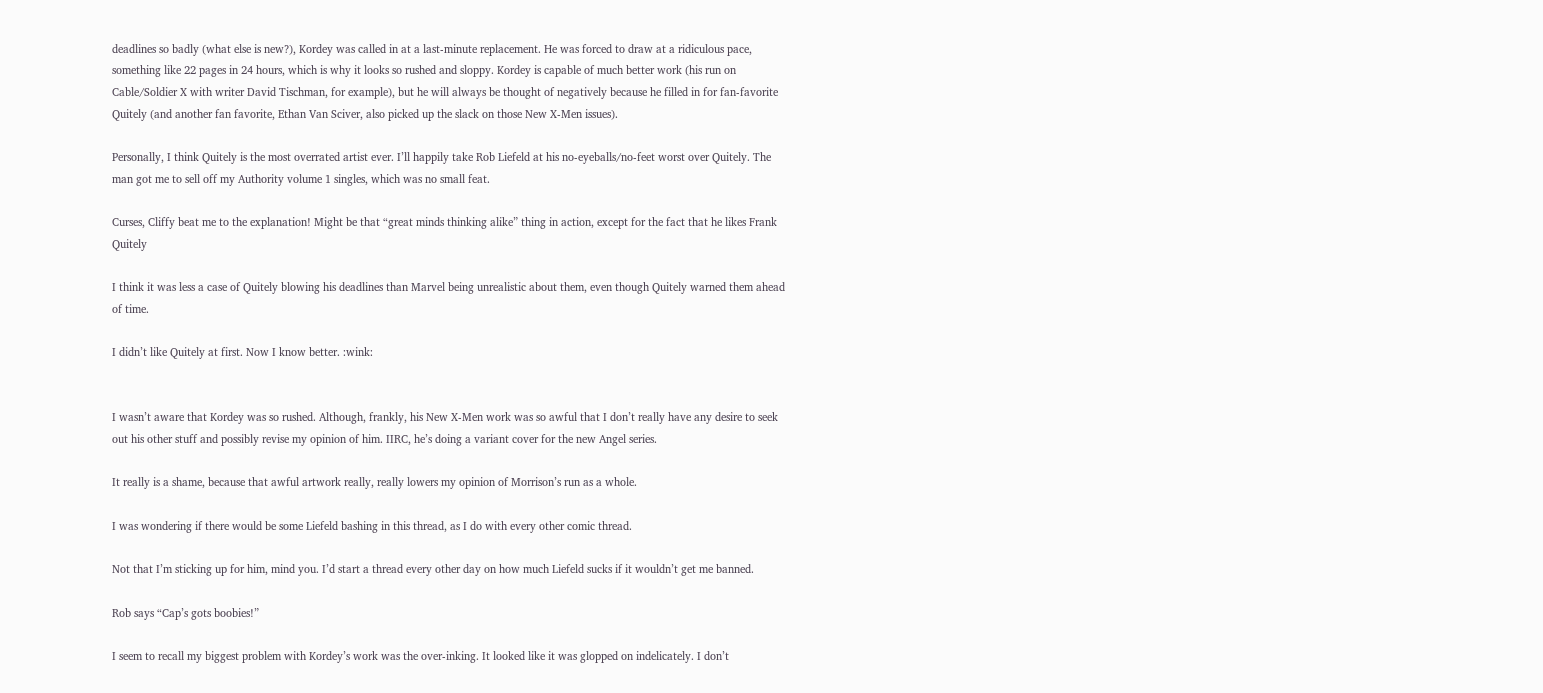deadlines so badly (what else is new?), Kordey was called in at a last-minute replacement. He was forced to draw at a ridiculous pace, something like 22 pages in 24 hours, which is why it looks so rushed and sloppy. Kordey is capable of much better work (his run on Cable/Soldier X with writer David Tischman, for example), but he will always be thought of negatively because he filled in for fan-favorite Quitely (and another fan favorite, Ethan Van Sciver, also picked up the slack on those New X-Men issues).

Personally, I think Quitely is the most overrated artist ever. I’ll happily take Rob Liefeld at his no-eyeballs/no-feet worst over Quitely. The man got me to sell off my Authority volume 1 singles, which was no small feat.

Curses, Cliffy beat me to the explanation! Might be that “great minds thinking alike” thing in action, except for the fact that he likes Frank Quitely

I think it was less a case of Quitely blowing his deadlines than Marvel being unrealistic about them, even though Quitely warned them ahead of time.

I didn’t like Quitely at first. Now I know better. :wink:


I wasn’t aware that Kordey was so rushed. Although, frankly, his New X-Men work was so awful that I don’t really have any desire to seek out his other stuff and possibly revise my opinion of him. IIRC, he’s doing a variant cover for the new Angel series.

It really is a shame, because that awful artwork really, really lowers my opinion of Morrison’s run as a whole.

I was wondering if there would be some Liefeld bashing in this thread, as I do with every other comic thread.

Not that I’m sticking up for him, mind you. I’d start a thread every other day on how much Liefeld sucks if it wouldn’t get me banned.

Rob says “Cap’s gots boobies!”

I seem to recall my biggest problem with Kordey’s work was the over-inking. It looked like it was glopped on indelicately. I don’t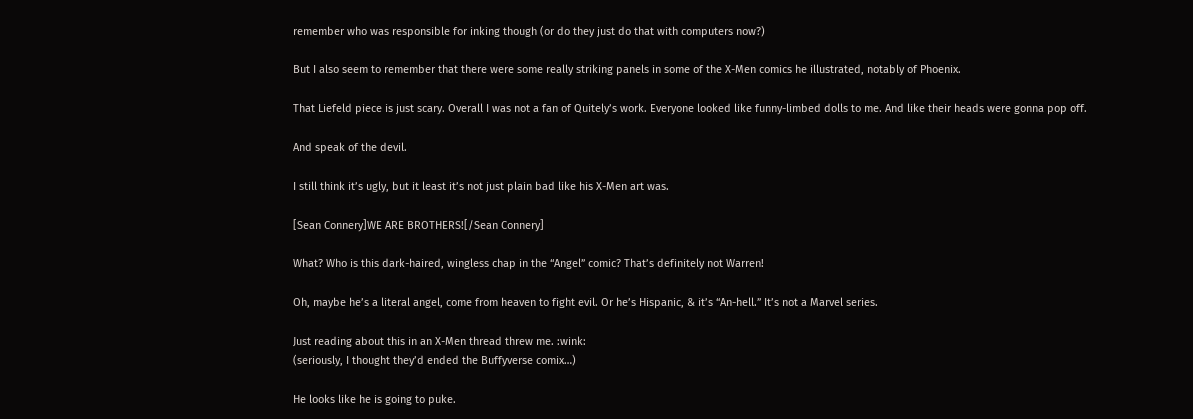remember who was responsible for inking though (or do they just do that with computers now?)

But I also seem to remember that there were some really striking panels in some of the X-Men comics he illustrated, notably of Phoenix.

That Liefeld piece is just scary. Overall I was not a fan of Quitely’s work. Everyone looked like funny-limbed dolls to me. And like their heads were gonna pop off.

And speak of the devil.

I still think it’s ugly, but it least it’s not just plain bad like his X-Men art was.

[Sean Connery]WE ARE BROTHERS![/Sean Connery]

What? Who is this dark-haired, wingless chap in the “Angel” comic? That’s definitely not Warren!

Oh, maybe he’s a literal angel, come from heaven to fight evil. Or he’s Hispanic, & it’s “An-hell.” It’s not a Marvel series.

Just reading about this in an X-Men thread threw me. :wink:
(seriously, I thought they’d ended the Buffyverse comix…)

He looks like he is going to puke.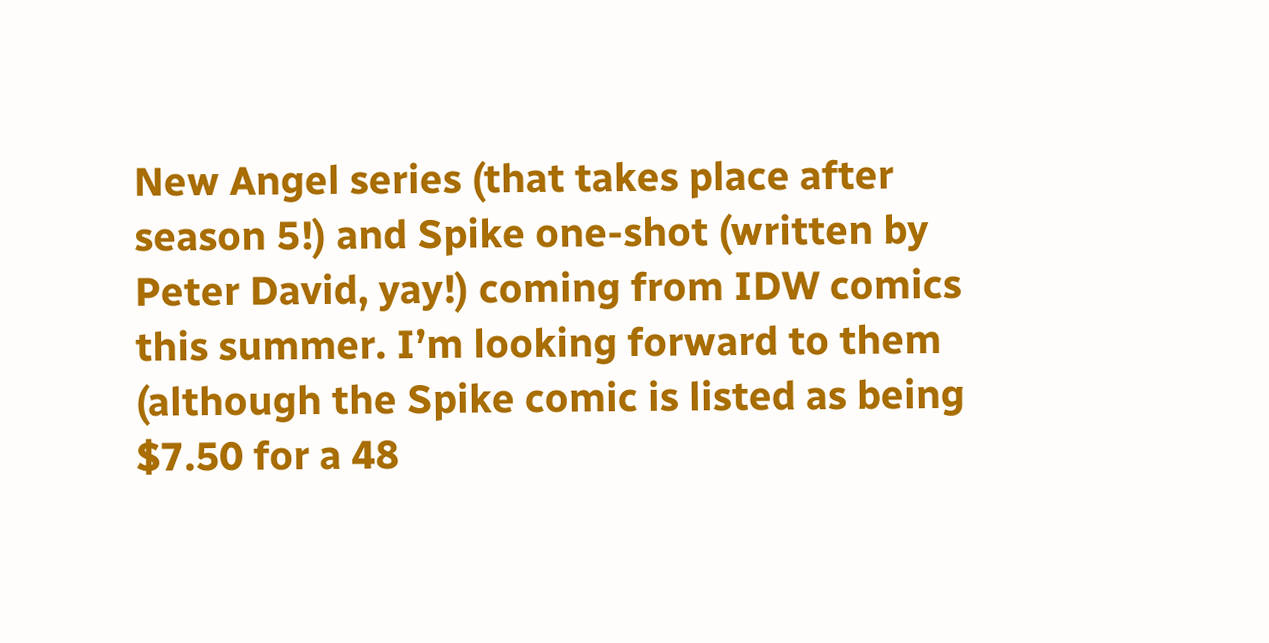New Angel series (that takes place after season 5!) and Spike one-shot (written by Peter David, yay!) coming from IDW comics this summer. I’m looking forward to them (although the Spike comic is listed as being $7.50 for a 48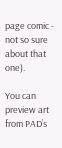page comic - not so sure about that one).

You can preview art from PAD’s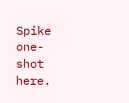Spike one-shot here.